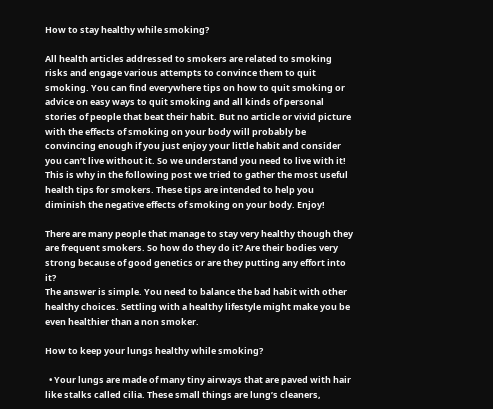How to stay healthy while smoking?

All health articles addressed to smokers are related to smoking risks and engage various attempts to convince them to quit smoking. You can find everywhere tips on how to quit smoking or advice on easy ways to quit smoking and all kinds of personal stories of people that beat their habit. But no article or vivid picture with the effects of smoking on your body will probably be convincing enough if you just enjoy your little habit and consider you can’t live without it. So we understand you need to live with it! This is why in the following post we tried to gather the most useful health tips for smokers. These tips are intended to help you diminish the negative effects of smoking on your body. Enjoy!

There are many people that manage to stay very healthy though they are frequent smokers. So how do they do it? Are their bodies very strong because of good genetics or are they putting any effort into it?
The answer is simple. You need to balance the bad habit with other healthy choices. Settling with a healthy lifestyle might make you be even healthier than a non smoker.

How to keep your lungs healthy while smoking?

  • Your lungs are made of many tiny airways that are paved with hair like stalks called cilia. These small things are lung’s cleaners,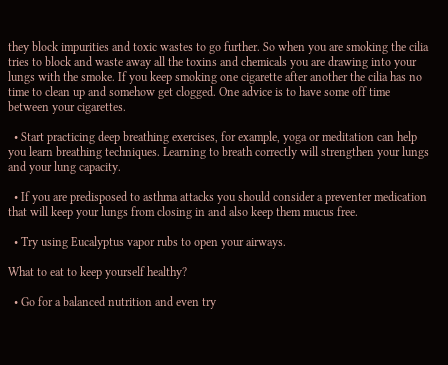they block impurities and toxic wastes to go further. So when you are smoking the cilia tries to block and waste away all the toxins and chemicals you are drawing into your lungs with the smoke. If you keep smoking one cigarette after another the cilia has no time to clean up and somehow get clogged. One advice is to have some off time between your cigarettes.

  • Start practicing deep breathing exercises, for example, yoga or meditation can help you learn breathing techniques. Learning to breath correctly will strengthen your lungs and your lung capacity.

  • If you are predisposed to asthma attacks you should consider a preventer medication that will keep your lungs from closing in and also keep them mucus free.

  • Try using Eucalyptus vapor rubs to open your airways.

What to eat to keep yourself healthy?

  • Go for a balanced nutrition and even try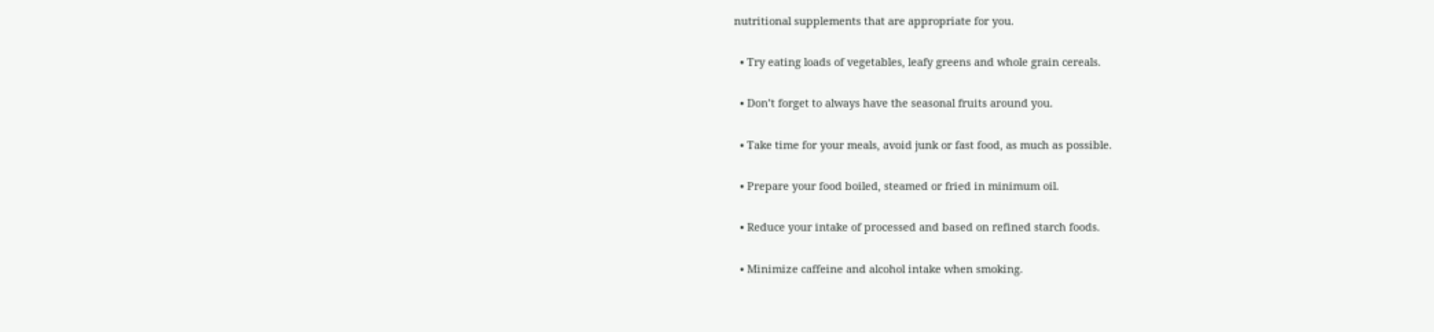nutritional supplements that are appropriate for you.

  • Try eating loads of vegetables, leafy greens and whole grain cereals.

  • Don’t forget to always have the seasonal fruits around you.

  • Take time for your meals, avoid junk or fast food, as much as possible.

  • Prepare your food boiled, steamed or fried in minimum oil.

  • Reduce your intake of processed and based on refined starch foods.

  • Minimize caffeine and alcohol intake when smoking.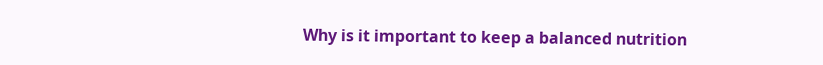Why is it important to keep a balanced nutrition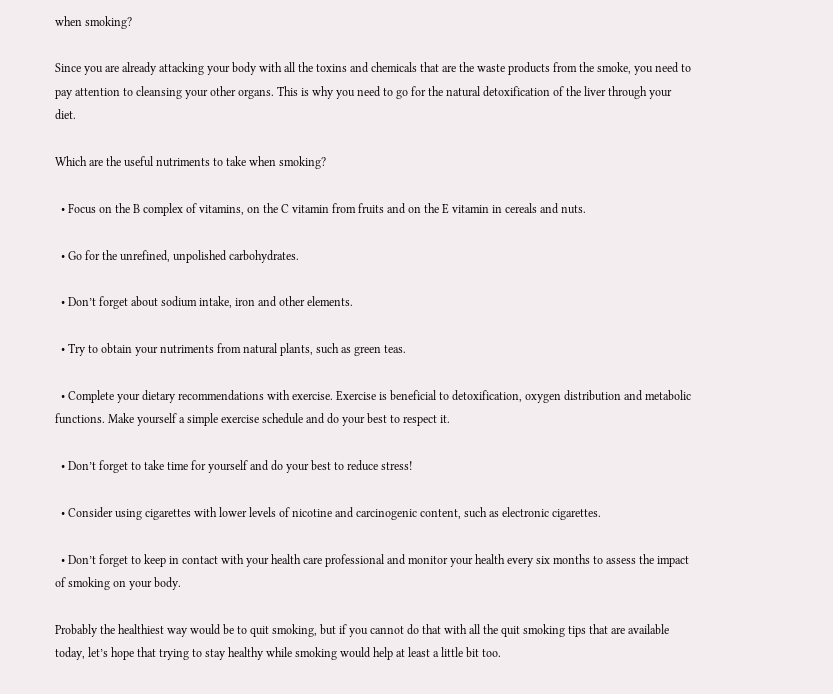when smoking?

Since you are already attacking your body with all the toxins and chemicals that are the waste products from the smoke, you need to pay attention to cleansing your other organs. This is why you need to go for the natural detoxification of the liver through your diet.

Which are the useful nutriments to take when smoking?

  • Focus on the B complex of vitamins, on the C vitamin from fruits and on the E vitamin in cereals and nuts.

  • Go for the unrefined, unpolished carbohydrates.

  • Don’t forget about sodium intake, iron and other elements.

  • Try to obtain your nutriments from natural plants, such as green teas.

  • Complete your dietary recommendations with exercise. Exercise is beneficial to detoxification, oxygen distribution and metabolic functions. Make yourself a simple exercise schedule and do your best to respect it.

  • Don’t forget to take time for yourself and do your best to reduce stress!

  • Consider using cigarettes with lower levels of nicotine and carcinogenic content, such as electronic cigarettes.

  • Don’t forget to keep in contact with your health care professional and monitor your health every six months to assess the impact of smoking on your body.

Probably the healthiest way would be to quit smoking, but if you cannot do that with all the quit smoking tips that are available today, let’s hope that trying to stay healthy while smoking would help at least a little bit too.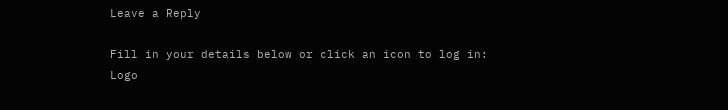Leave a Reply

Fill in your details below or click an icon to log in: Logo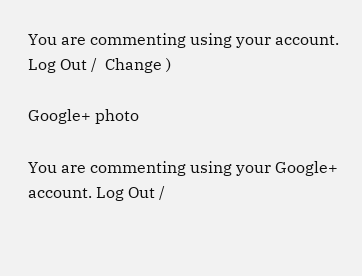You are commenting using your account. Log Out /  Change )

Google+ photo

You are commenting using your Google+ account. Log Out /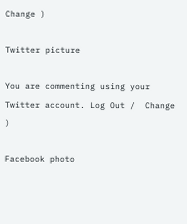Change )

Twitter picture

You are commenting using your Twitter account. Log Out /  Change )

Facebook photo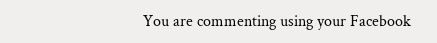You are commenting using your Facebook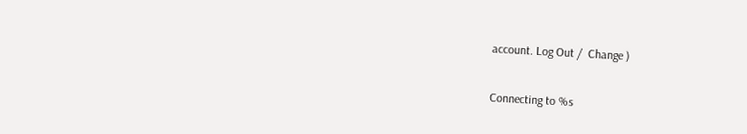account. Log Out /  Change )


Connecting to %s